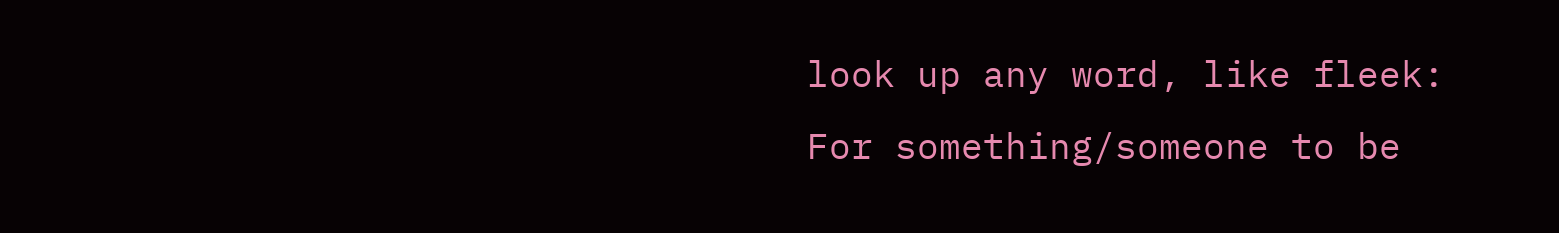look up any word, like fleek:
For something/someone to be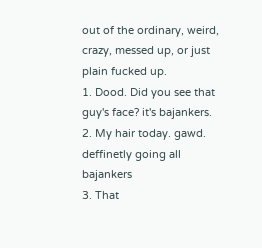out of the ordinary, weird, crazy, messed up, or just plain fucked up.
1. Dood. Did you see that guy's face? it's bajankers.
2. My hair today. gawd. deffinetly going all bajankers
3. That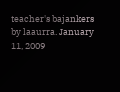teacher's bajankers
by laaurra. January 11, 2009